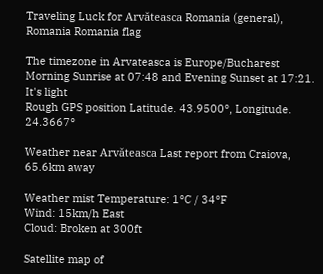Traveling Luck for Arvăteasca Romania (general), Romania Romania flag

The timezone in Arvateasca is Europe/Bucharest
Morning Sunrise at 07:48 and Evening Sunset at 17:21. It's light
Rough GPS position Latitude. 43.9500°, Longitude. 24.3667°

Weather near Arvăteasca Last report from Craiova, 65.6km away

Weather mist Temperature: 1°C / 34°F
Wind: 15km/h East
Cloud: Broken at 300ft

Satellite map of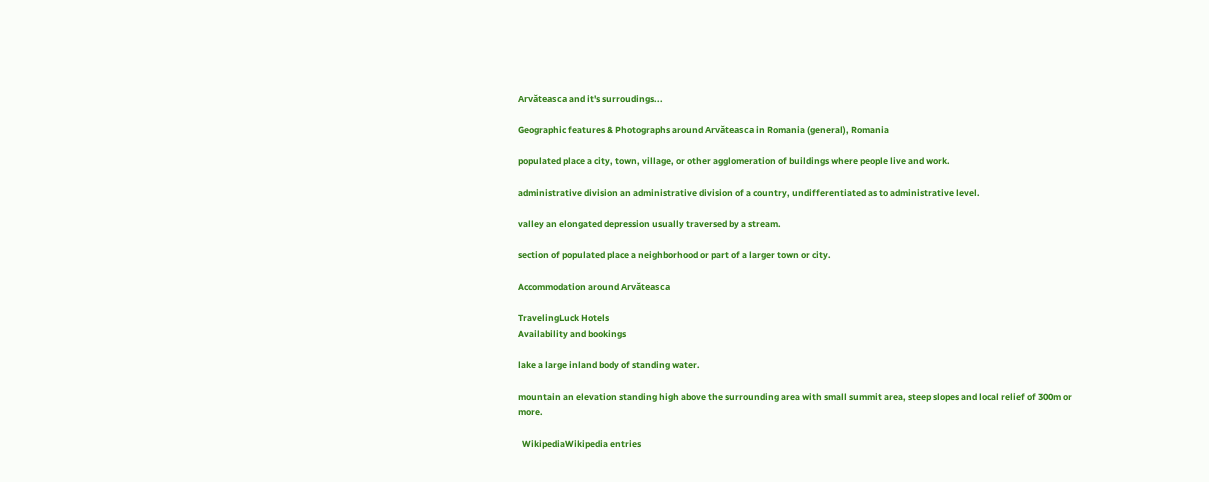Arvăteasca and it's surroudings...

Geographic features & Photographs around Arvăteasca in Romania (general), Romania

populated place a city, town, village, or other agglomeration of buildings where people live and work.

administrative division an administrative division of a country, undifferentiated as to administrative level.

valley an elongated depression usually traversed by a stream.

section of populated place a neighborhood or part of a larger town or city.

Accommodation around Arvăteasca

TravelingLuck Hotels
Availability and bookings

lake a large inland body of standing water.

mountain an elevation standing high above the surrounding area with small summit area, steep slopes and local relief of 300m or more.

  WikipediaWikipedia entries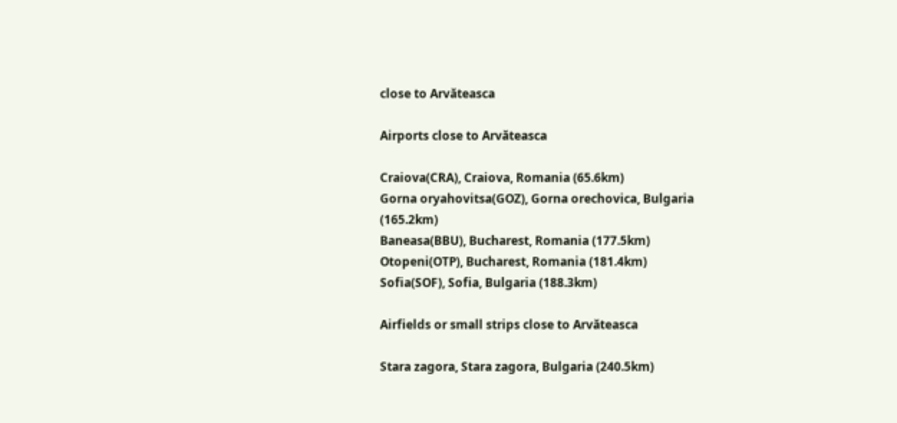close to Arvăteasca

Airports close to Arvăteasca

Craiova(CRA), Craiova, Romania (65.6km)
Gorna oryahovitsa(GOZ), Gorna orechovica, Bulgaria (165.2km)
Baneasa(BBU), Bucharest, Romania (177.5km)
Otopeni(OTP), Bucharest, Romania (181.4km)
Sofia(SOF), Sofia, Bulgaria (188.3km)

Airfields or small strips close to Arvăteasca

Stara zagora, Stara zagora, Bulgaria (240.5km)